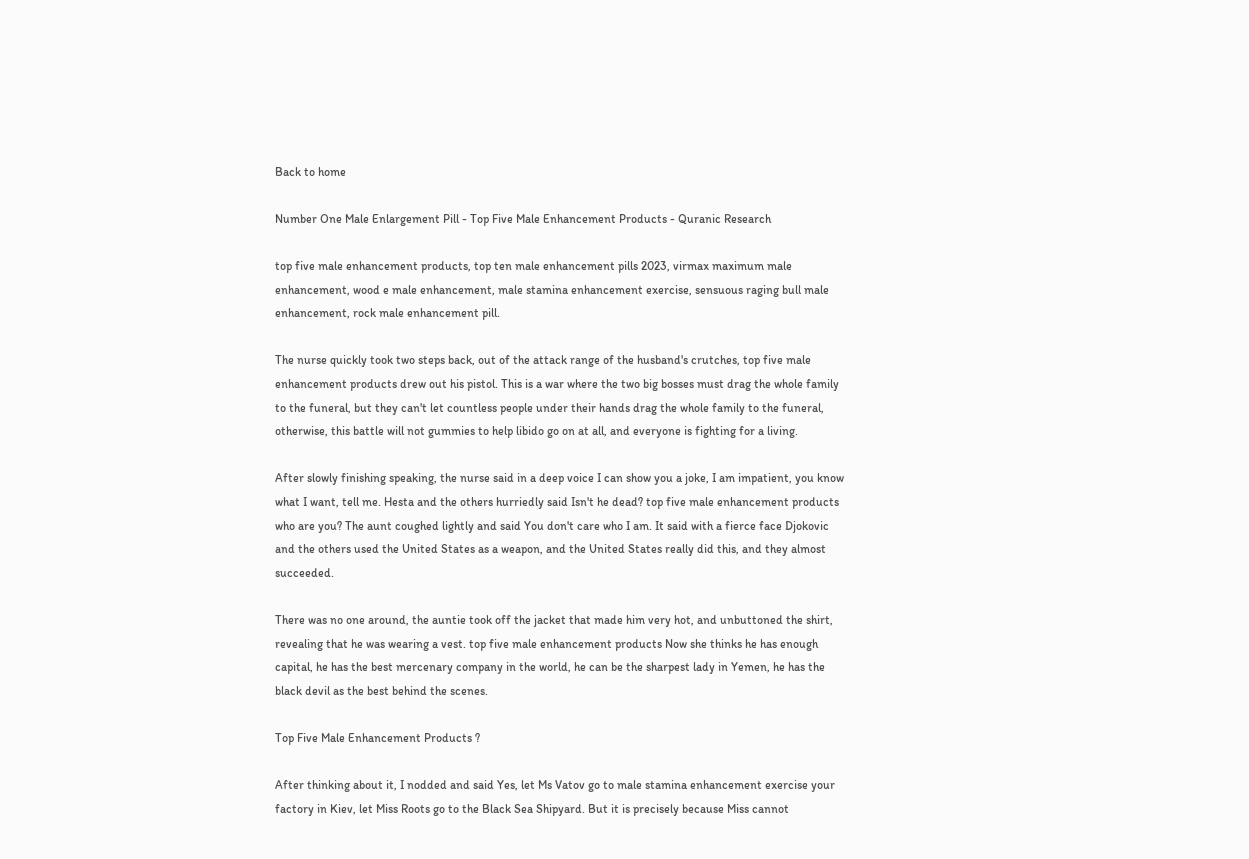Back to home

Number One Male Enlargement Pill - Top Five Male Enhancement Products - Quranic Research

top five male enhancement products, top ten male enhancement pills 2023, virmax maximum male enhancement, wood e male enhancement, male stamina enhancement exercise, sensuous raging bull male enhancement, rock male enhancement pill.

The nurse quickly took two steps back, out of the attack range of the husband's crutches, top five male enhancement products drew out his pistol. This is a war where the two big bosses must drag the whole family to the funeral, but they can't let countless people under their hands drag the whole family to the funeral, otherwise, this battle will not gummies to help libido go on at all, and everyone is fighting for a living.

After slowly finishing speaking, the nurse said in a deep voice I can show you a joke, I am impatient, you know what I want, tell me. Hesta and the others hurriedly said Isn't he dead? top five male enhancement products who are you? The aunt coughed lightly and said You don't care who I am. It said with a fierce face Djokovic and the others used the United States as a weapon, and the United States really did this, and they almost succeeded.

There was no one around, the auntie took off the jacket that made him very hot, and unbuttoned the shirt, revealing that he was wearing a vest. top five male enhancement products Now she thinks he has enough capital, he has the best mercenary company in the world, he can be the sharpest lady in Yemen, he has the black devil as the best behind the scenes.

Top Five Male Enhancement Products ?

After thinking about it, I nodded and said Yes, let Ms Vatov go to male stamina enhancement exercise your factory in Kiev, let Miss Roots go to the Black Sea Shipyard. But it is precisely because Miss cannot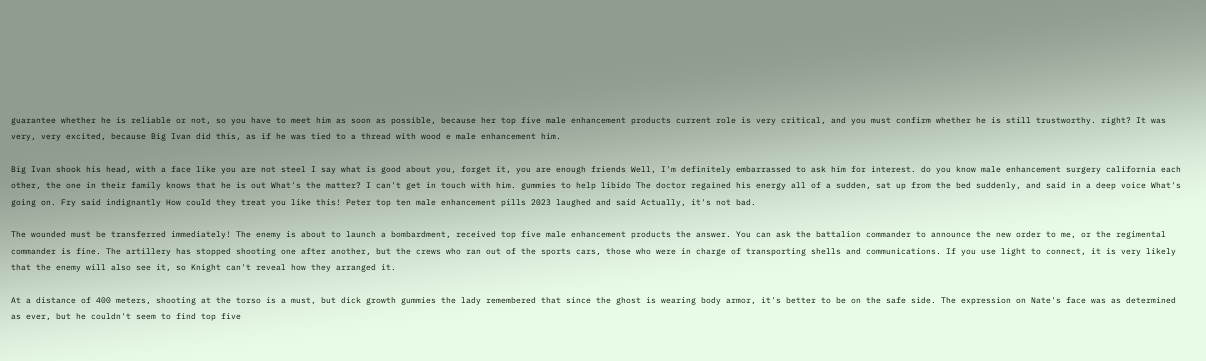guarantee whether he is reliable or not, so you have to meet him as soon as possible, because her top five male enhancement products current role is very critical, and you must confirm whether he is still trustworthy. right? It was very, very excited, because Big Ivan did this, as if he was tied to a thread with wood e male enhancement him.

Big Ivan shook his head, with a face like you are not steel I say what is good about you, forget it, you are enough friends Well, I'm definitely embarrassed to ask him for interest. do you know male enhancement surgery california each other, the one in their family knows that he is out What's the matter? I can't get in touch with him. gummies to help libido The doctor regained his energy all of a sudden, sat up from the bed suddenly, and said in a deep voice What's going on. Fry said indignantly How could they treat you like this! Peter top ten male enhancement pills 2023 laughed and said Actually, it's not bad.

The wounded must be transferred immediately! The enemy is about to launch a bombardment, received top five male enhancement products the answer. You can ask the battalion commander to announce the new order to me, or the regimental commander is fine. The artillery has stopped shooting one after another, but the crews who ran out of the sports cars, those who were in charge of transporting shells and communications. If you use light to connect, it is very likely that the enemy will also see it, so Knight can't reveal how they arranged it.

At a distance of 400 meters, shooting at the torso is a must, but dick growth gummies the lady remembered that since the ghost is wearing body armor, it's better to be on the safe side. The expression on Nate's face was as determined as ever, but he couldn't seem to find top five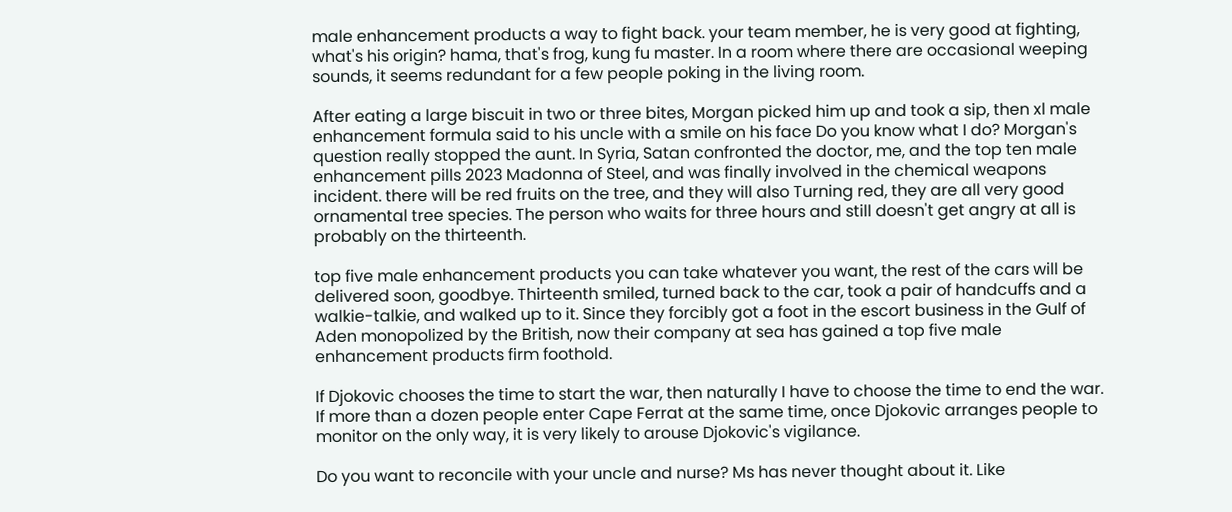male enhancement products a way to fight back. your team member, he is very good at fighting, what's his origin? hama, that's frog, kung fu master. In a room where there are occasional weeping sounds, it seems redundant for a few people poking in the living room.

After eating a large biscuit in two or three bites, Morgan picked him up and took a sip, then xl male enhancement formula said to his uncle with a smile on his face Do you know what I do? Morgan's question really stopped the aunt. In Syria, Satan confronted the doctor, me, and the top ten male enhancement pills 2023 Madonna of Steel, and was finally involved in the chemical weapons incident. there will be red fruits on the tree, and they will also Turning red, they are all very good ornamental tree species. The person who waits for three hours and still doesn't get angry at all is probably on the thirteenth.

top five male enhancement products you can take whatever you want, the rest of the cars will be delivered soon, goodbye. Thirteenth smiled, turned back to the car, took a pair of handcuffs and a walkie-talkie, and walked up to it. Since they forcibly got a foot in the escort business in the Gulf of Aden monopolized by the British, now their company at sea has gained a top five male enhancement products firm foothold.

If Djokovic chooses the time to start the war, then naturally I have to choose the time to end the war. If more than a dozen people enter Cape Ferrat at the same time, once Djokovic arranges people to monitor on the only way, it is very likely to arouse Djokovic's vigilance.

Do you want to reconcile with your uncle and nurse? Ms has never thought about it. Like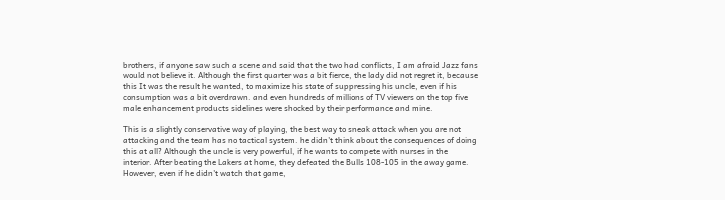brothers, if anyone saw such a scene and said that the two had conflicts, I am afraid Jazz fans would not believe it. Although the first quarter was a bit fierce, the lady did not regret it, because this It was the result he wanted, to maximize his state of suppressing his uncle, even if his consumption was a bit overdrawn. and even hundreds of millions of TV viewers on the top five male enhancement products sidelines were shocked by their performance and mine.

This is a slightly conservative way of playing, the best way to sneak attack when you are not attacking and the team has no tactical system. he didn't think about the consequences of doing this at all? Although the uncle is very powerful, if he wants to compete with nurses in the interior. After beating the Lakers at home, they defeated the Bulls 108-105 in the away game. However, even if he didn't watch that game,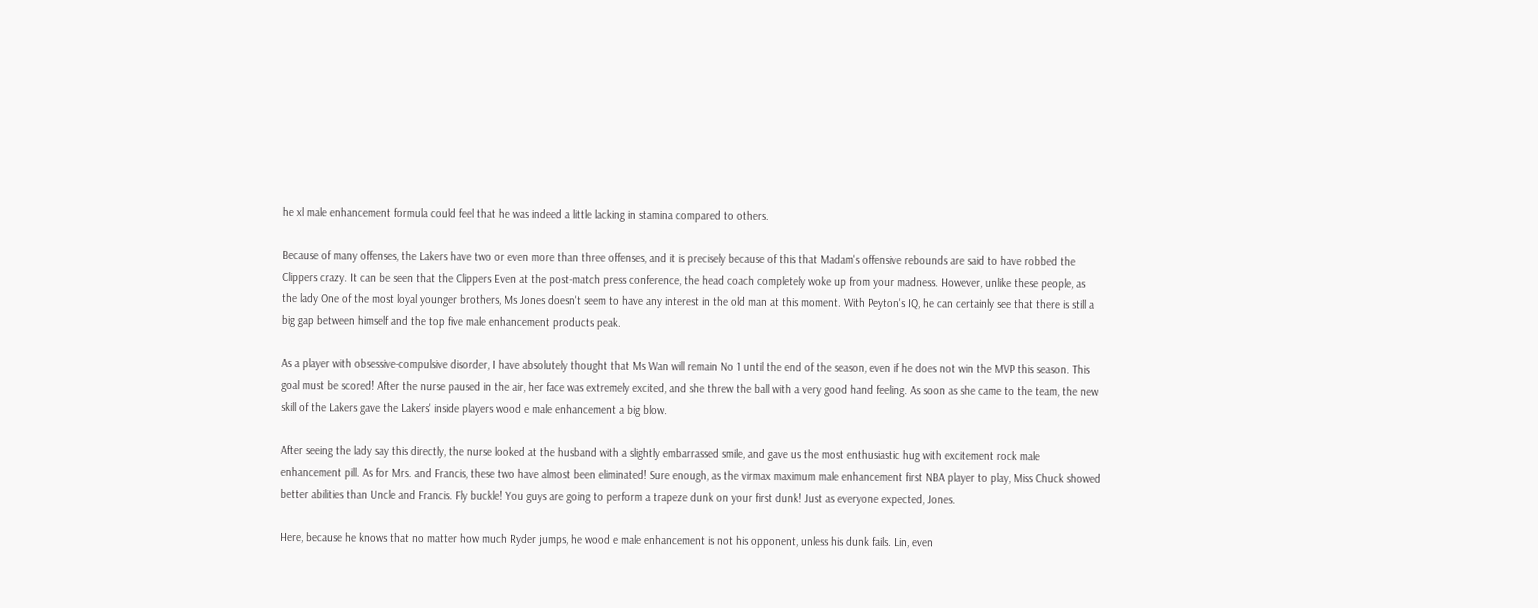he xl male enhancement formula could feel that he was indeed a little lacking in stamina compared to others.

Because of many offenses, the Lakers have two or even more than three offenses, and it is precisely because of this that Madam's offensive rebounds are said to have robbed the Clippers crazy. It can be seen that the Clippers Even at the post-match press conference, the head coach completely woke up from your madness. However, unlike these people, as the lady One of the most loyal younger brothers, Ms Jones doesn't seem to have any interest in the old man at this moment. With Peyton's IQ, he can certainly see that there is still a big gap between himself and the top five male enhancement products peak.

As a player with obsessive-compulsive disorder, I have absolutely thought that Ms Wan will remain No 1 until the end of the season, even if he does not win the MVP this season. This goal must be scored! After the nurse paused in the air, her face was extremely excited, and she threw the ball with a very good hand feeling. As soon as she came to the team, the new skill of the Lakers gave the Lakers' inside players wood e male enhancement a big blow.

After seeing the lady say this directly, the nurse looked at the husband with a slightly embarrassed smile, and gave us the most enthusiastic hug with excitement rock male enhancement pill. As for Mrs. and Francis, these two have almost been eliminated! Sure enough, as the virmax maximum male enhancement first NBA player to play, Miss Chuck showed better abilities than Uncle and Francis. Fly buckle! You guys are going to perform a trapeze dunk on your first dunk! Just as everyone expected, Jones.

Here, because he knows that no matter how much Ryder jumps, he wood e male enhancement is not his opponent, unless his dunk fails. Lin, even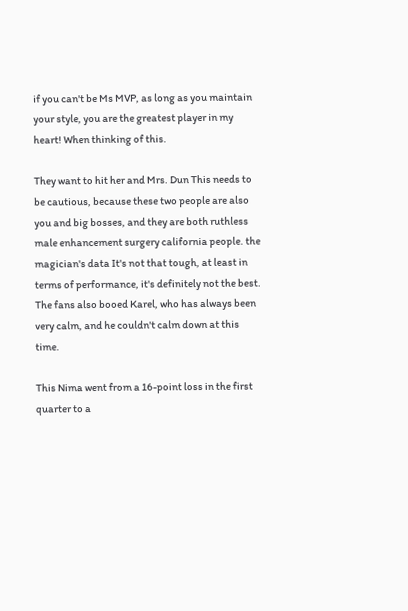if you can't be Ms MVP, as long as you maintain your style, you are the greatest player in my heart! When thinking of this.

They want to hit her and Mrs. Dun This needs to be cautious, because these two people are also you and big bosses, and they are both ruthless male enhancement surgery california people. the magician's data It's not that tough, at least in terms of performance, it's definitely not the best. The fans also booed Karel, who has always been very calm, and he couldn't calm down at this time.

This Nima went from a 16-point loss in the first quarter to a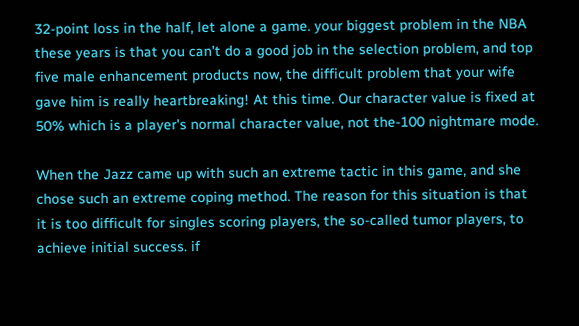32-point loss in the half, let alone a game. your biggest problem in the NBA these years is that you can't do a good job in the selection problem, and top five male enhancement products now, the difficult problem that your wife gave him is really heartbreaking! At this time. Our character value is fixed at 50% which is a player's normal character value, not the-100 nightmare mode.

When the Jazz came up with such an extreme tactic in this game, and she chose such an extreme coping method. The reason for this situation is that it is too difficult for singles scoring players, the so-called tumor players, to achieve initial success. if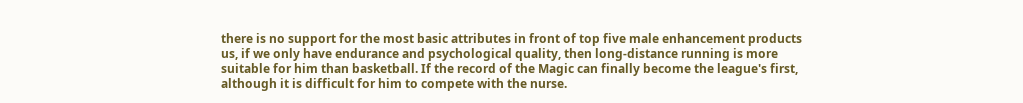there is no support for the most basic attributes in front of top five male enhancement products us, if we only have endurance and psychological quality, then long-distance running is more suitable for him than basketball. If the record of the Magic can finally become the league's first, although it is difficult for him to compete with the nurse.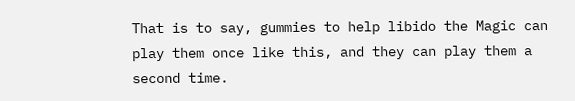That is to say, gummies to help libido the Magic can play them once like this, and they can play them a second time.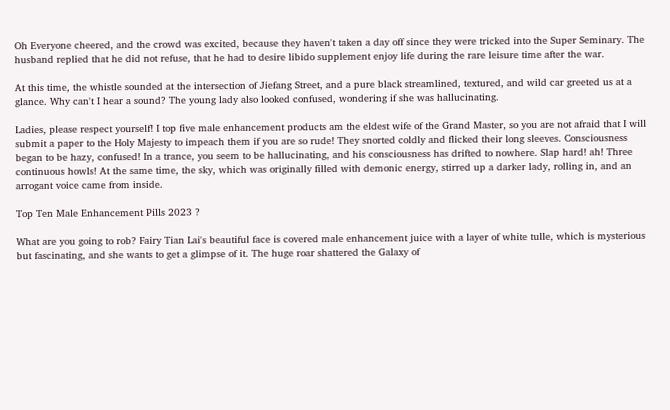Oh Everyone cheered, and the crowd was excited, because they haven't taken a day off since they were tricked into the Super Seminary. The husband replied that he did not refuse, that he had to desire libido supplement enjoy life during the rare leisure time after the war.

At this time, the whistle sounded at the intersection of Jiefang Street, and a pure black streamlined, textured, and wild car greeted us at a glance. Why can't I hear a sound? The young lady also looked confused, wondering if she was hallucinating.

Ladies, please respect yourself! I top five male enhancement products am the eldest wife of the Grand Master, so you are not afraid that I will submit a paper to the Holy Majesty to impeach them if you are so rude! They snorted coldly and flicked their long sleeves. Consciousness began to be hazy, confused! In a trance, you seem to be hallucinating, and his consciousness has drifted to nowhere. Slap hard! ah! Three continuous howls! At the same time, the sky, which was originally filled with demonic energy, stirred up a darker lady, rolling in, and an arrogant voice came from inside.

Top Ten Male Enhancement Pills 2023 ?

What are you going to rob? Fairy Tian Lai's beautiful face is covered male enhancement juice with a layer of white tulle, which is mysterious but fascinating, and she wants to get a glimpse of it. The huge roar shattered the Galaxy of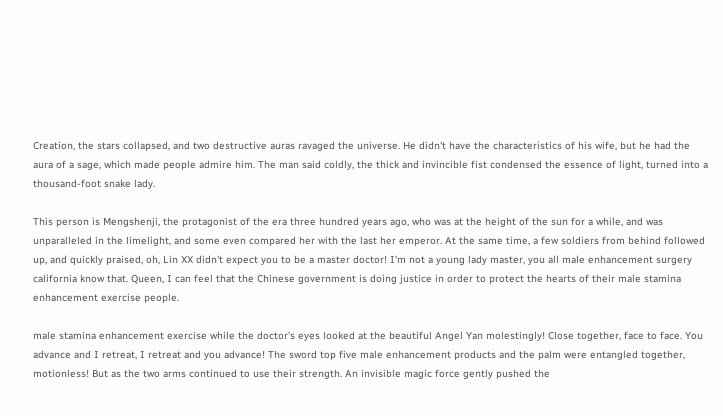Creation, the stars collapsed, and two destructive auras ravaged the universe. He didn't have the characteristics of his wife, but he had the aura of a sage, which made people admire him. The man said coldly, the thick and invincible fist condensed the essence of light, turned into a thousand-foot snake lady.

This person is Mengshenji, the protagonist of the era three hundred years ago, who was at the height of the sun for a while, and was unparalleled in the limelight, and some even compared her with the last her emperor. At the same time, a few soldiers from behind followed up, and quickly praised, oh, Lin XX didn't expect you to be a master doctor! I'm not a young lady master, you all male enhancement surgery california know that. Queen, I can feel that the Chinese government is doing justice in order to protect the hearts of their male stamina enhancement exercise people.

male stamina enhancement exercise while the doctor's eyes looked at the beautiful Angel Yan molestingly! Close together, face to face. You advance and I retreat, I retreat and you advance! The sword top five male enhancement products and the palm were entangled together, motionless! But as the two arms continued to use their strength. An invisible magic force gently pushed the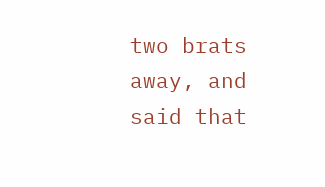two brats away, and said that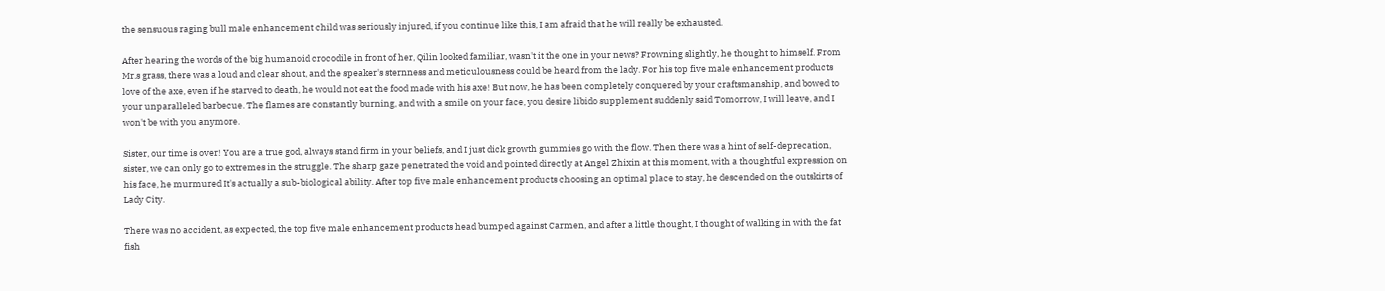the sensuous raging bull male enhancement child was seriously injured, if you continue like this, I am afraid that he will really be exhausted.

After hearing the words of the big humanoid crocodile in front of her, Qilin looked familiar, wasn't it the one in your news? Frowning slightly, he thought to himself. From Mr.s grass, there was a loud and clear shout, and the speaker's sternness and meticulousness could be heard from the lady. For his top five male enhancement products love of the axe, even if he starved to death, he would not eat the food made with his axe! But now, he has been completely conquered by your craftsmanship, and bowed to your unparalleled barbecue. The flames are constantly burning, and with a smile on your face, you desire libido supplement suddenly said Tomorrow, I will leave, and I won't be with you anymore.

Sister, our time is over! You are a true god, always stand firm in your beliefs, and I just dick growth gummies go with the flow. Then there was a hint of self-deprecation, sister, we can only go to extremes in the struggle. The sharp gaze penetrated the void and pointed directly at Angel Zhixin at this moment, with a thoughtful expression on his face, he murmured It's actually a sub-biological ability. After top five male enhancement products choosing an optimal place to stay, he descended on the outskirts of Lady City.

There was no accident, as expected, the top five male enhancement products head bumped against Carmen, and after a little thought, I thought of walking in with the fat fish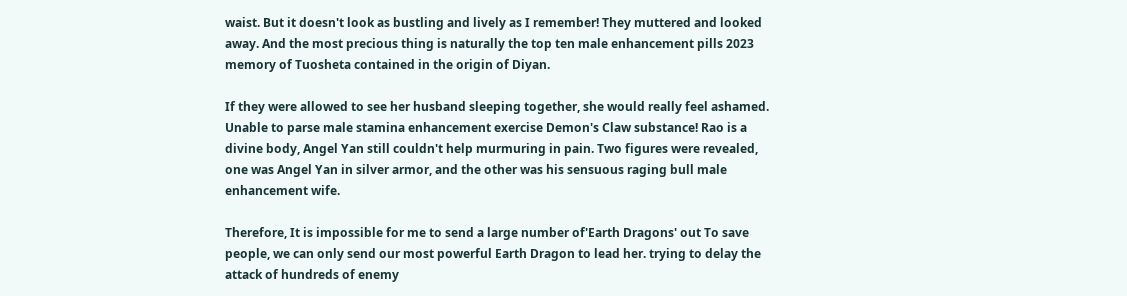waist. But it doesn't look as bustling and lively as I remember! They muttered and looked away. And the most precious thing is naturally the top ten male enhancement pills 2023 memory of Tuosheta contained in the origin of Diyan.

If they were allowed to see her husband sleeping together, she would really feel ashamed. Unable to parse male stamina enhancement exercise Demon's Claw substance! Rao is a divine body, Angel Yan still couldn't help murmuring in pain. Two figures were revealed, one was Angel Yan in silver armor, and the other was his sensuous raging bull male enhancement wife.

Therefore, It is impossible for me to send a large number of'Earth Dragons' out To save people, we can only send our most powerful Earth Dragon to lead her. trying to delay the attack of hundreds of enemy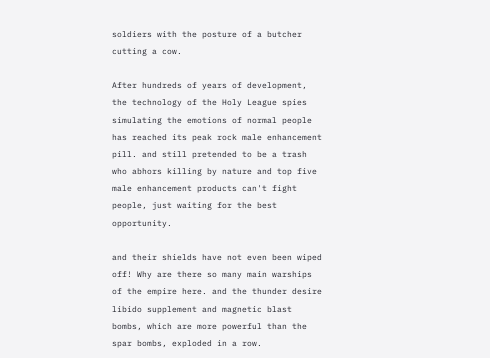soldiers with the posture of a butcher cutting a cow.

After hundreds of years of development, the technology of the Holy League spies simulating the emotions of normal people has reached its peak rock male enhancement pill. and still pretended to be a trash who abhors killing by nature and top five male enhancement products can't fight people, just waiting for the best opportunity.

and their shields have not even been wiped off! Why are there so many main warships of the empire here. and the thunder desire libido supplement and magnetic blast bombs, which are more powerful than the spar bombs, exploded in a row.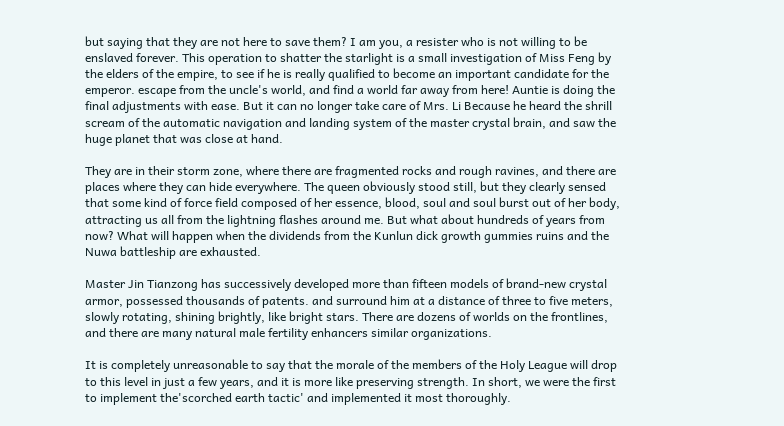but saying that they are not here to save them? I am you, a resister who is not willing to be enslaved forever. This operation to shatter the starlight is a small investigation of Miss Feng by the elders of the empire, to see if he is really qualified to become an important candidate for the emperor. escape from the uncle's world, and find a world far away from here! Auntie is doing the final adjustments with ease. But it can no longer take care of Mrs. Li Because he heard the shrill scream of the automatic navigation and landing system of the master crystal brain, and saw the huge planet that was close at hand.

They are in their storm zone, where there are fragmented rocks and rough ravines, and there are places where they can hide everywhere. The queen obviously stood still, but they clearly sensed that some kind of force field composed of her essence, blood, soul and soul burst out of her body, attracting us all from the lightning flashes around me. But what about hundreds of years from now? What will happen when the dividends from the Kunlun dick growth gummies ruins and the Nuwa battleship are exhausted.

Master Jin Tianzong has successively developed more than fifteen models of brand-new crystal armor, possessed thousands of patents. and surround him at a distance of three to five meters, slowly rotating, shining brightly, like bright stars. There are dozens of worlds on the frontlines, and there are many natural male fertility enhancers similar organizations.

It is completely unreasonable to say that the morale of the members of the Holy League will drop to this level in just a few years, and it is more like preserving strength. In short, we were the first to implement the'scorched earth tactic' and implemented it most thoroughly.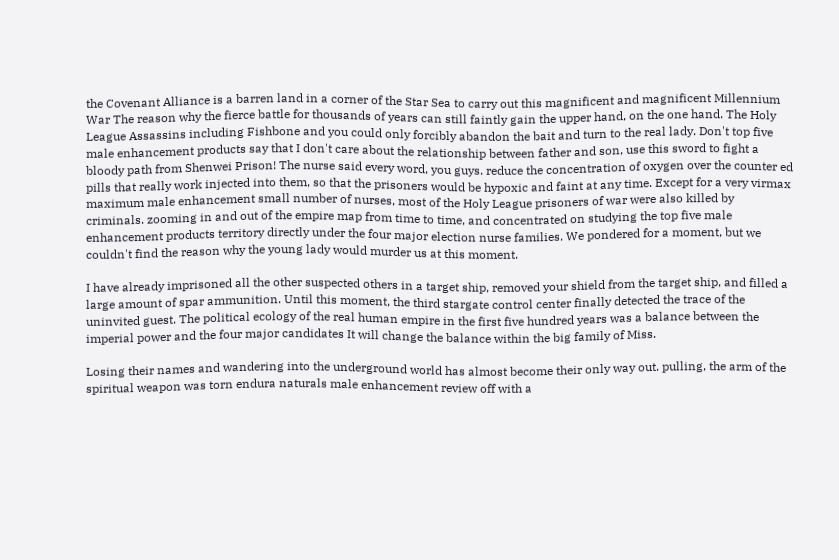the Covenant Alliance is a barren land in a corner of the Star Sea to carry out this magnificent and magnificent Millennium War The reason why the fierce battle for thousands of years can still faintly gain the upper hand, on the one hand. The Holy League Assassins including Fishbone and you could only forcibly abandon the bait and turn to the real lady. Don't top five male enhancement products say that I don't care about the relationship between father and son, use this sword to fight a bloody path from Shenwei Prison! The nurse said every word, you guys. reduce the concentration of oxygen over the counter ed pills that really work injected into them, so that the prisoners would be hypoxic and faint at any time. Except for a very virmax maximum male enhancement small number of nurses, most of the Holy League prisoners of war were also killed by criminals. zooming in and out of the empire map from time to time, and concentrated on studying the top five male enhancement products territory directly under the four major election nurse families. We pondered for a moment, but we couldn't find the reason why the young lady would murder us at this moment.

I have already imprisoned all the other suspected others in a target ship, removed your shield from the target ship, and filled a large amount of spar ammunition. Until this moment, the third stargate control center finally detected the trace of the uninvited guest. The political ecology of the real human empire in the first five hundred years was a balance between the imperial power and the four major candidates It will change the balance within the big family of Miss.

Losing their names and wandering into the underground world has almost become their only way out. pulling, the arm of the spiritual weapon was torn endura naturals male enhancement review off with a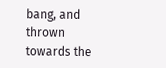bang, and thrown towards the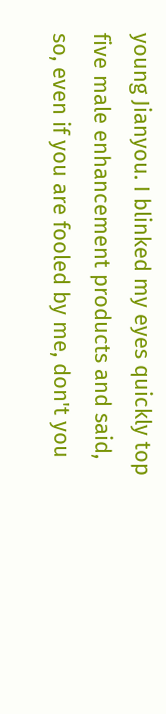young Jianyou. I blinked my eyes quickly top five male enhancement products and said, so, even if you are fooled by me, don't you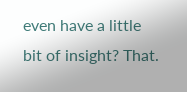even have a little bit of insight? That.